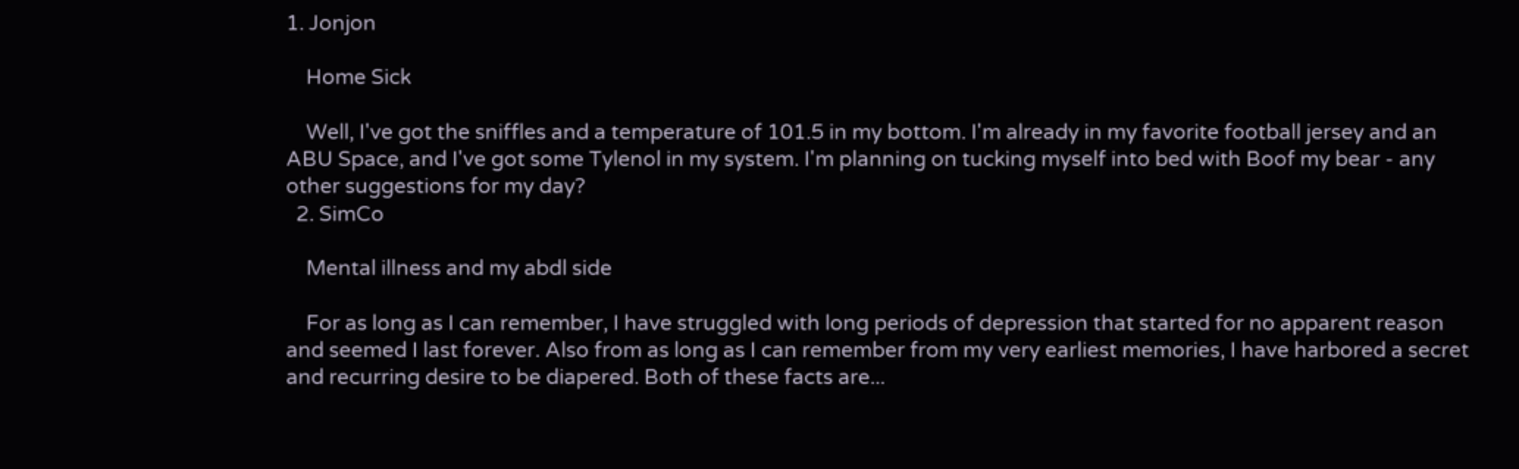1. Jonjon

    Home Sick

    Well, I've got the sniffles and a temperature of 101.5 in my bottom. I'm already in my favorite football jersey and an ABU Space, and I've got some Tylenol in my system. I'm planning on tucking myself into bed with Boof my bear - any other suggestions for my day?
  2. SimCo

    Mental illness and my abdl side

    For as long as I can remember, I have struggled with long periods of depression that started for no apparent reason and seemed I last forever. Also from as long as I can remember from my very earliest memories, I have harbored a secret and recurring desire to be diapered. Both of these facts are...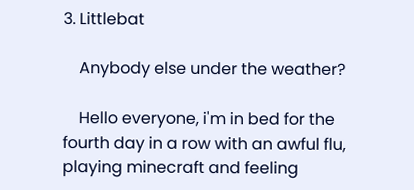3. Littlebat

    Anybody else under the weather?

    Hello everyone, i'm in bed for the fourth day in a row with an awful flu, playing minecraft and feeling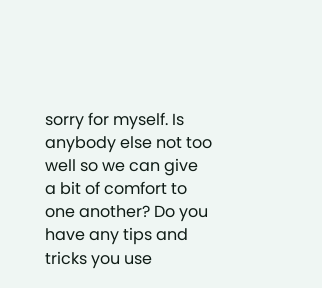sorry for myself. Is anybody else not too well so we can give a bit of comfort to one another? Do you have any tips and tricks you use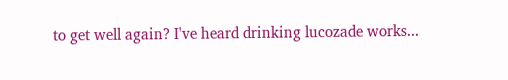to get well again? I've heard drinking lucozade works...